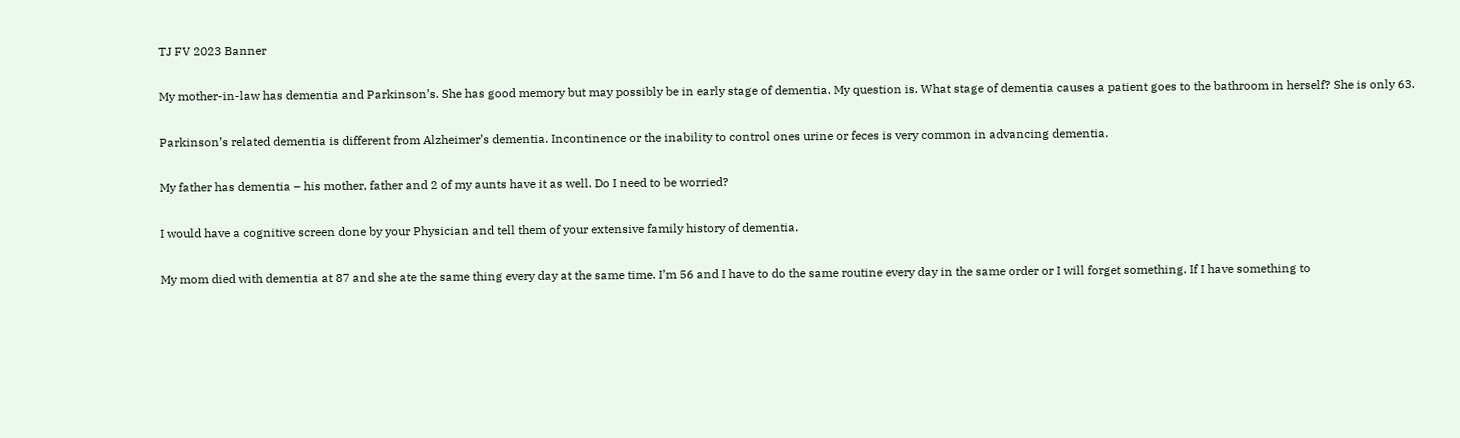TJ FV 2023 Banner

My mother-in-law has dementia and Parkinson’s. She has good memory but may possibly be in early stage of dementia. My question is. What stage of dementia causes a patient goes to the bathroom in herself? She is only 63.

Parkinson’s related dementia is different from Alzheimer’s dementia. Incontinence or the inability to control ones urine or feces is very common in advancing dementia.

My father has dementia – his mother, father and 2 of my aunts have it as well. Do I need to be worried?

I would have a cognitive screen done by your Physician and tell them of your extensive family history of dementia.

My mom died with dementia at 87 and she ate the same thing every day at the same time. I’m 56 and I have to do the same routine every day in the same order or I will forget something. If I have something to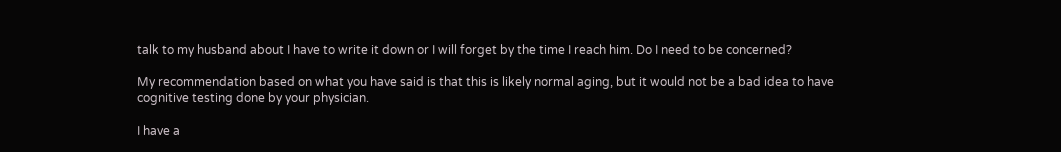talk to my husband about I have to write it down or I will forget by the time I reach him. Do I need to be concerned?

My recommendation based on what you have said is that this is likely normal aging, but it would not be a bad idea to have cognitive testing done by your physician.

I have a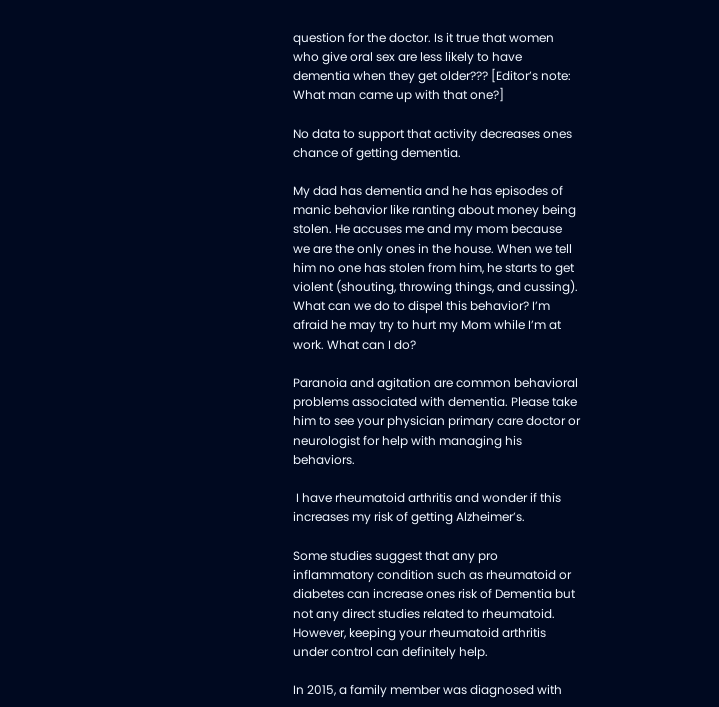question for the doctor. Is it true that women who give oral sex are less likely to have dementia when they get older??? [Editor’s note: What man came up with that one?]

No data to support that activity decreases ones chance of getting dementia.

My dad has dementia and he has episodes of manic behavior like ranting about money being stolen. He accuses me and my mom because we are the only ones in the house. When we tell him no one has stolen from him, he starts to get violent (shouting, throwing things, and cussing). What can we do to dispel this behavior? I’m afraid he may try to hurt my Mom while I’m at work. What can I do?

Paranoia and agitation are common behavioral problems associated with dementia. Please take him to see your physician primary care doctor or neurologist for help with managing his behaviors.

 I have rheumatoid arthritis and wonder if this increases my risk of getting Alzheimer’s.

Some studies suggest that any pro inflammatory condition such as rheumatoid or diabetes can increase ones risk of Dementia but not any direct studies related to rheumatoid. However, keeping your rheumatoid arthritis under control can definitely help.

In 2015, a family member was diagnosed with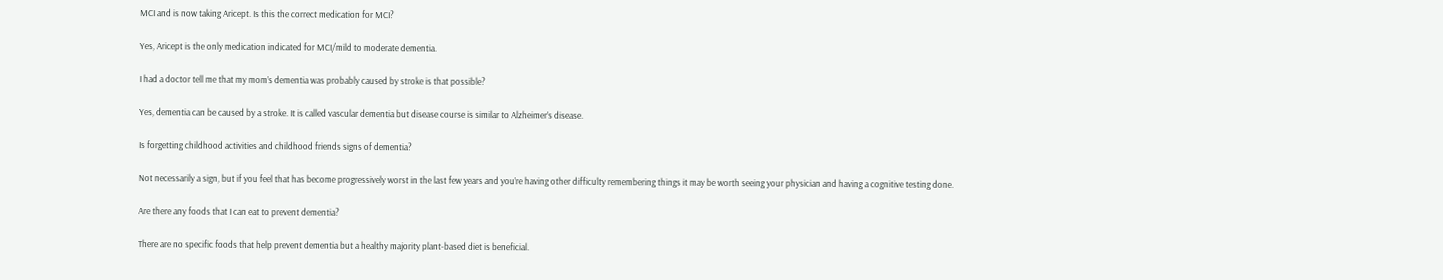MCI and is now taking Aricept. Is this the correct medication for MCI?

Yes, Aricept is the only medication indicated for MCI/mild to moderate dementia.

I had a doctor tell me that my mom’s dementia was probably caused by stroke is that possible?

Yes, dementia can be caused by a stroke. It is called vascular dementia but disease course is similar to Alzheimer’s disease.

Is forgetting childhood activities and childhood friends signs of dementia?

Not necessarily a sign, but if you feel that has become progressively worst in the last few years and you’re having other difficulty remembering things it may be worth seeing your physician and having a cognitive testing done.

Are there any foods that I can eat to prevent dementia?

There are no specific foods that help prevent dementia but a healthy majority plant-based diet is beneficial.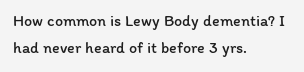How common is Lewy Body dementia? I had never heard of it before 3 yrs.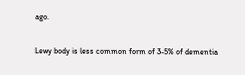ago.

Lewy body is less common form of 3-5% of dementia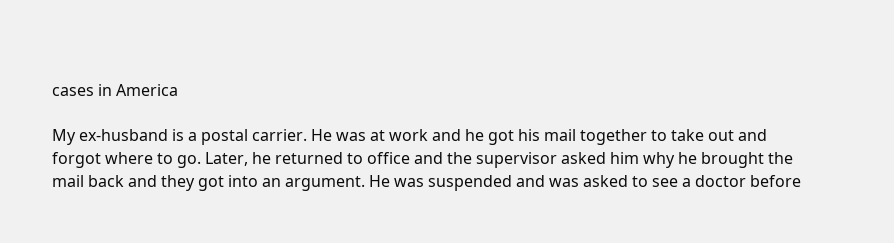cases in America

My ex-husband is a postal carrier. He was at work and he got his mail together to take out and forgot where to go. Later, he returned to office and the supervisor asked him why he brought the mail back and they got into an argument. He was suspended and was asked to see a doctor before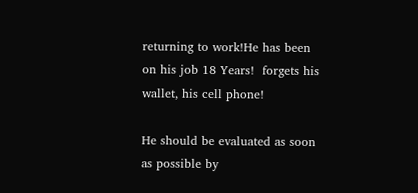returning to work!He has been on his job 18 Years!  forgets his wallet, his cell phone!

He should be evaluated as soon as possible by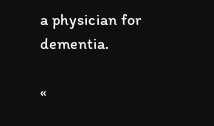a physician for dementia.

«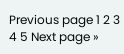Previous page 1 2 3 4 5 Next page »